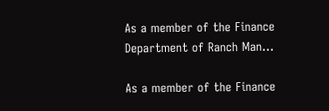As a member of the Finance Department of Ranch Man...

As a member of the Finance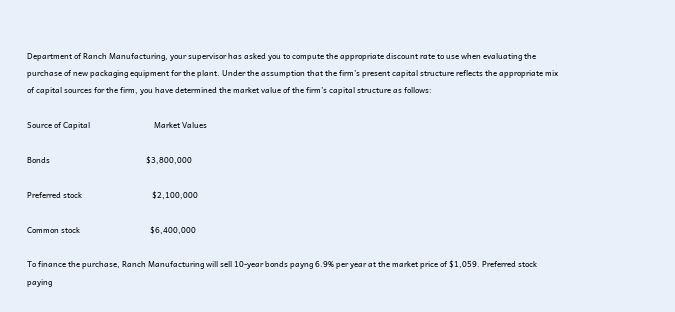Department of Ranch Manufacturing, your supervisor has asked you to compute the appropriate discount rate to use when evaluating the purchase of new packaging equipment for the plant. Under the assumption that the firm’s present capital structure reflects the appropriate mix of capital sources for the firm, you have determined the market value of the firm’s capital structure as follows:

Source of Capital                                Market Values

Bonds                                                $3,800,000

Preferred stock                                   $2,100,000

Common stock                                   $6,400,000

To finance the purchase, Ranch Manufacturing will sell 10-year bonds payng 6.9% per year at the market price of $1,059. Preferred stock paying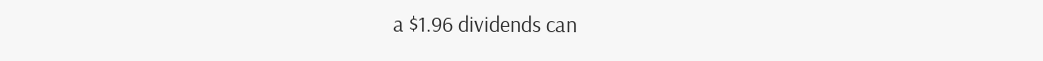a $1.96 dividends can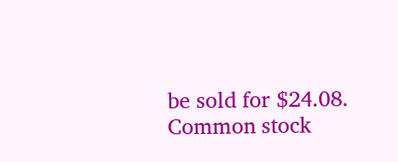be sold for $24.08. Common stock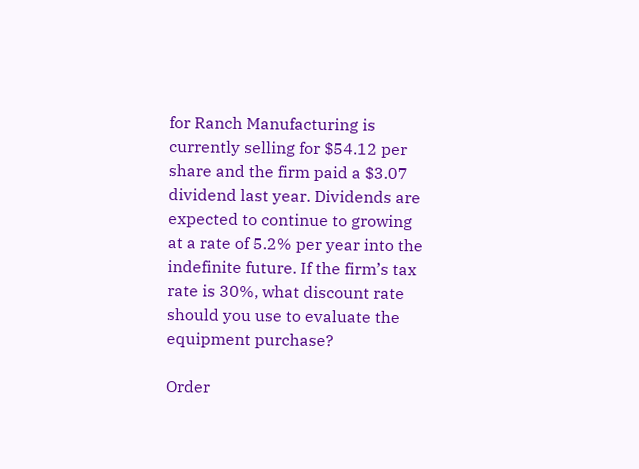for Ranch Manufacturing is currently selling for $54.12 per share and the firm paid a $3.07 dividend last year. Dividends are expected to continue to growing at a rate of 5.2% per year into the indefinite future. If the firm’s tax rate is 30%, what discount rate should you use to evaluate the equipment purchase?

Order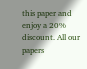this paper and enjoy a 20% discount. All our papers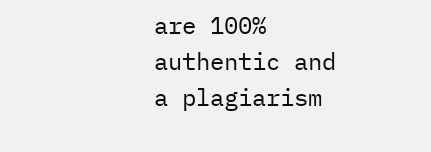are 100% authentic and a plagiarism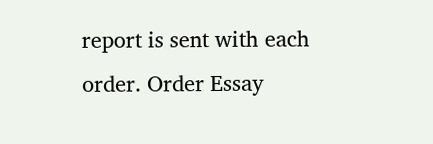report is sent with each order. Order Essay